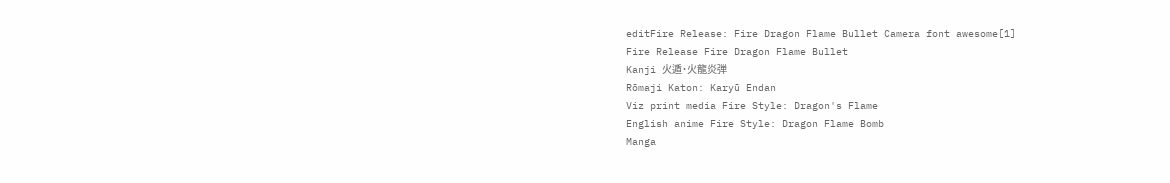editFire Release: Fire Dragon Flame Bullet Camera font awesome[1]
Fire Release Fire Dragon Flame Bullet
Kanji 火遁・火龍炎弾
Rōmaji Katon: Karyū Endan
Viz print media Fire Style: Dragon's Flame
English anime Fire Style: Dragon Flame Bomb
Manga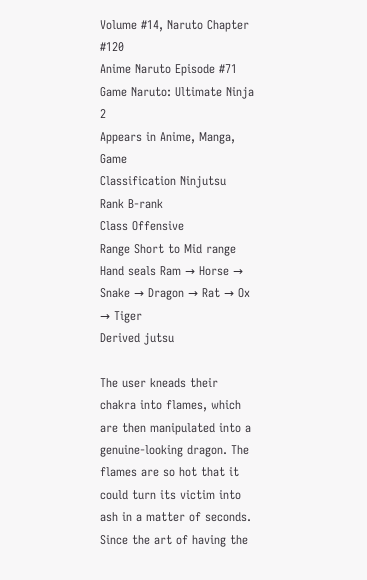Volume #14, Naruto Chapter #120
Anime Naruto Episode #71
Game Naruto: Ultimate Ninja 2
Appears in Anime, Manga, Game
Classification Ninjutsu
Rank B-rank
Class Offensive
Range Short to Mid range
Hand seals Ram → Horse → Snake → Dragon → Rat → Ox → Tiger
Derived jutsu

The user kneads their chakra into flames, which are then manipulated into a genuine-looking dragon. The flames are so hot that it could turn its victim into ash in a matter of seconds. Since the art of having the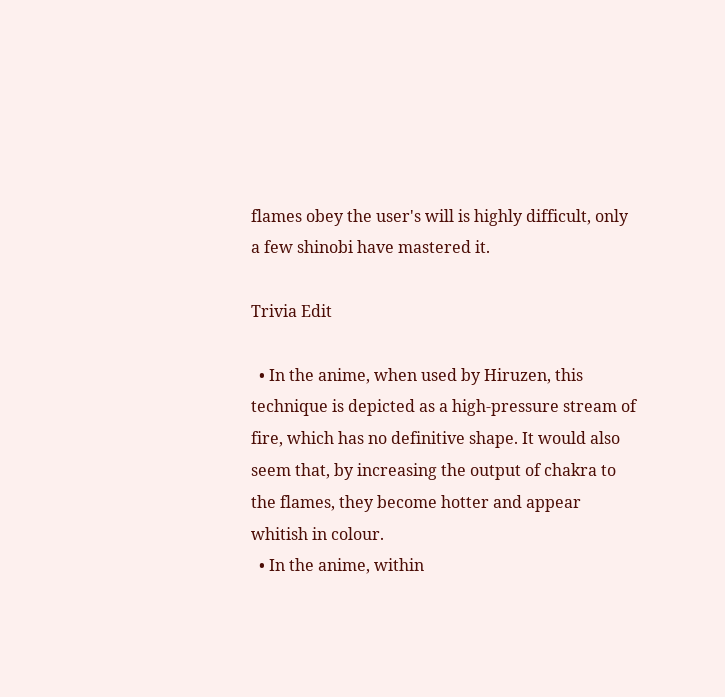flames obey the user's will is highly difficult, only a few shinobi have mastered it.

Trivia Edit

  • In the anime, when used by Hiruzen, this technique is depicted as a high-pressure stream of fire, which has no definitive shape. It would also seem that, by increasing the output of chakra to the flames, they become hotter and appear whitish in colour.
  • In the anime, within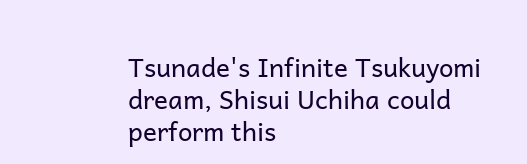Tsunade's Infinite Tsukuyomi dream, Shisui Uchiha could perform this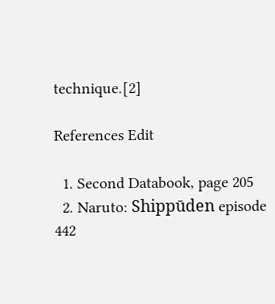technique.[2]

References Edit

  1. Second Databook, page 205
  2. Naruto: Shippūden episode 442